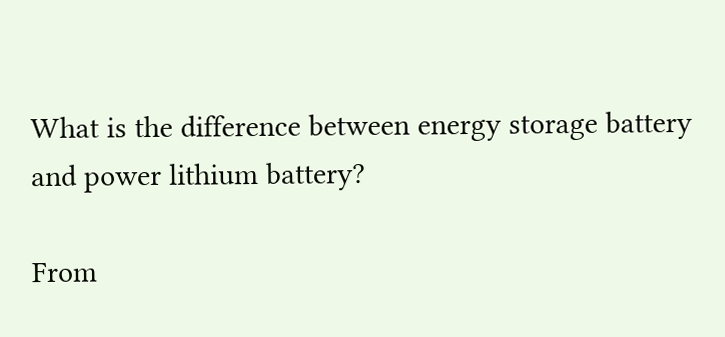What is the difference between energy storage battery and power lithium battery?

From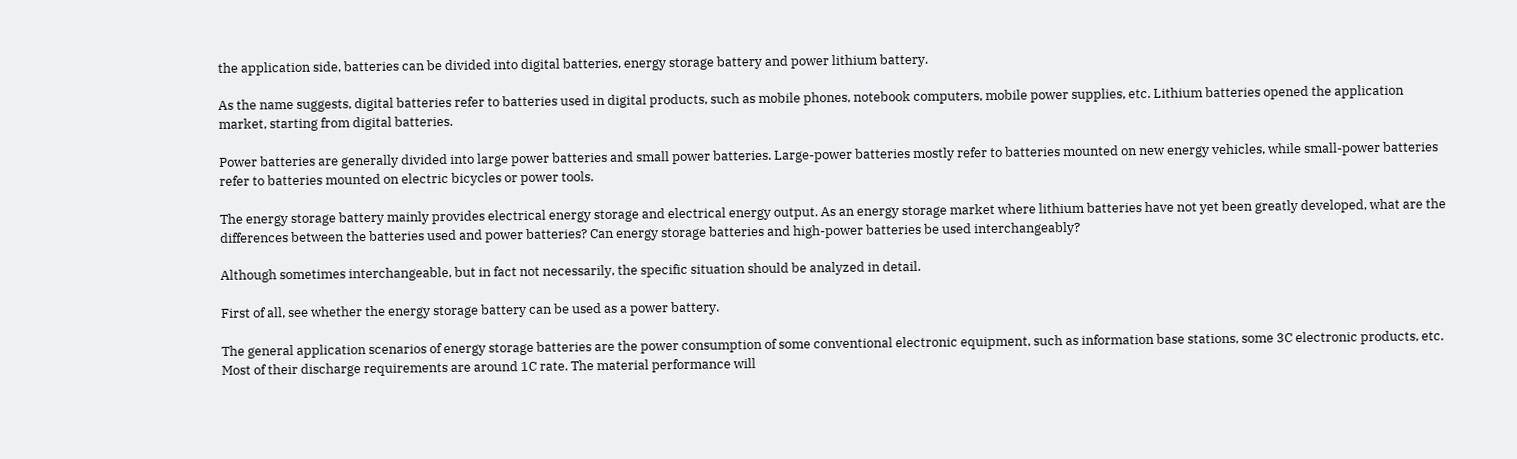the application side, batteries can be divided into digital batteries, energy storage battery and power lithium battery.

As the name suggests, digital batteries refer to batteries used in digital products, such as mobile phones, notebook computers, mobile power supplies, etc. Lithium batteries opened the application market, starting from digital batteries.

Power batteries are generally divided into large power batteries and small power batteries. Large-power batteries mostly refer to batteries mounted on new energy vehicles, while small-power batteries refer to batteries mounted on electric bicycles or power tools.

The energy storage battery mainly provides electrical energy storage and electrical energy output. As an energy storage market where lithium batteries have not yet been greatly developed, what are the differences between the batteries used and power batteries? Can energy storage batteries and high-power batteries be used interchangeably?

Although sometimes interchangeable, but in fact not necessarily, the specific situation should be analyzed in detail.

First of all, see whether the energy storage battery can be used as a power battery.

The general application scenarios of energy storage batteries are the power consumption of some conventional electronic equipment, such as information base stations, some 3C electronic products, etc. Most of their discharge requirements are around 1C rate. The material performance will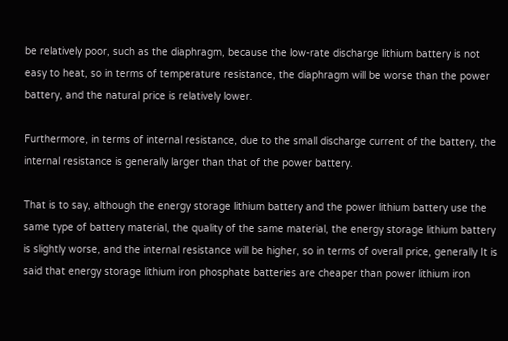be relatively poor, such as the diaphragm, because the low-rate discharge lithium battery is not easy to heat, so in terms of temperature resistance, the diaphragm will be worse than the power battery, and the natural price is relatively lower.

Furthermore, in terms of internal resistance, due to the small discharge current of the battery, the internal resistance is generally larger than that of the power battery.

That is to say, although the energy storage lithium battery and the power lithium battery use the same type of battery material, the quality of the same material, the energy storage lithium battery is slightly worse, and the internal resistance will be higher, so in terms of overall price, generally It is said that energy storage lithium iron phosphate batteries are cheaper than power lithium iron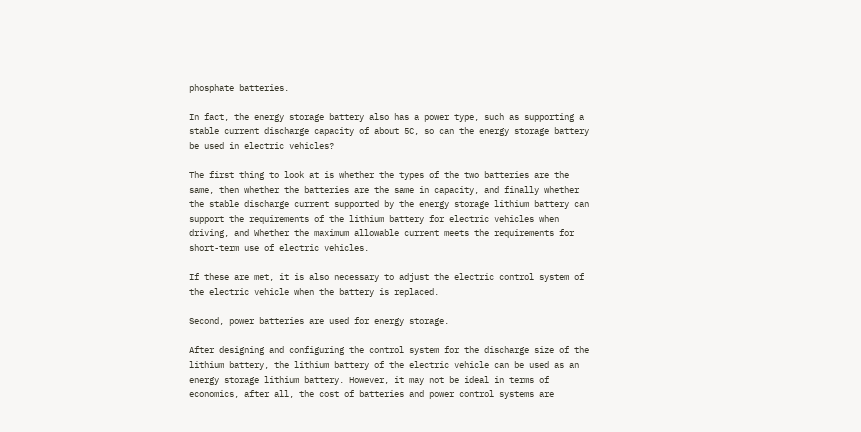phosphate batteries.

In fact, the energy storage battery also has a power type, such as supporting a stable current discharge capacity of about 5C, so can the energy storage battery be used in electric vehicles?

The first thing to look at is whether the types of the two batteries are the same, then whether the batteries are the same in capacity, and finally whether the stable discharge current supported by the energy storage lithium battery can support the requirements of the lithium battery for electric vehicles when driving, and Whether the maximum allowable current meets the requirements for short-term use of electric vehicles.

If these are met, it is also necessary to adjust the electric control system of the electric vehicle when the battery is replaced.

Second, power batteries are used for energy storage.

After designing and configuring the control system for the discharge size of the lithium battery, the lithium battery of the electric vehicle can be used as an energy storage lithium battery. However, it may not be ideal in terms of economics, after all, the cost of batteries and power control systems are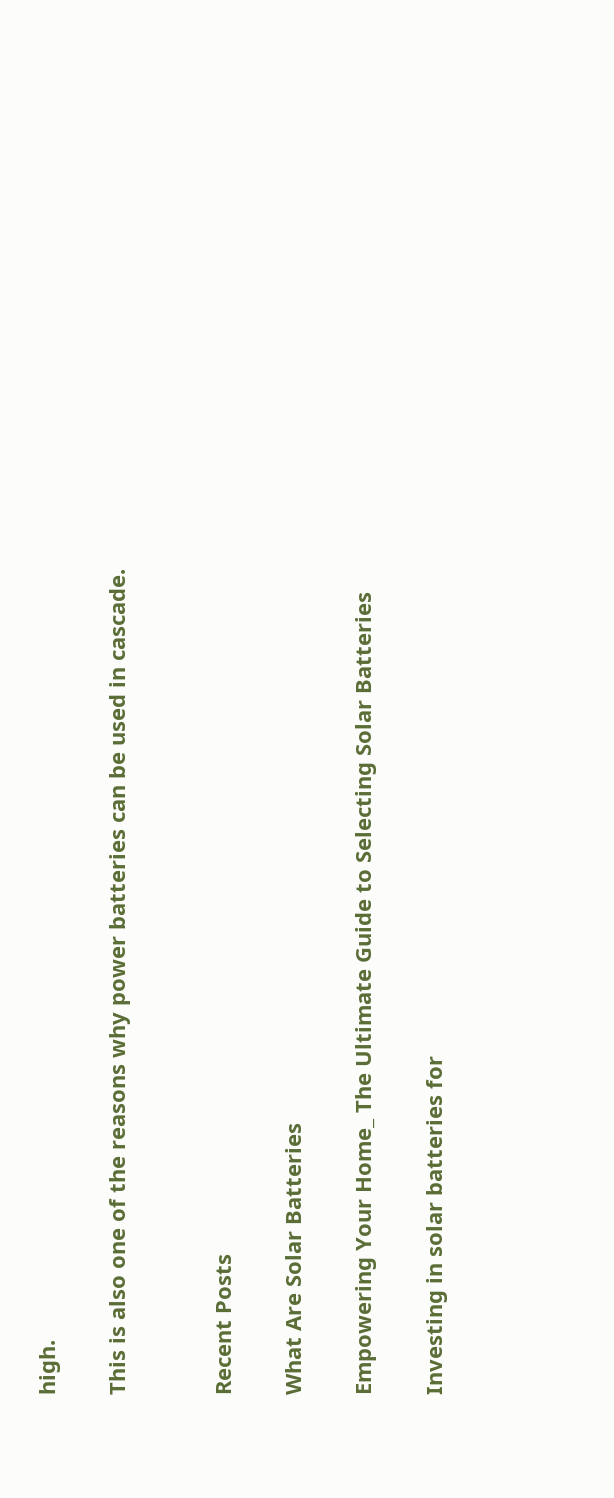high.

This is also one of the reasons why power batteries can be used in cascade.


Recent Posts

What Are Solar Batteries

Empowering Your Home_ The Ultimate Guide to Selecting Solar Batteries

Investing in solar batteries for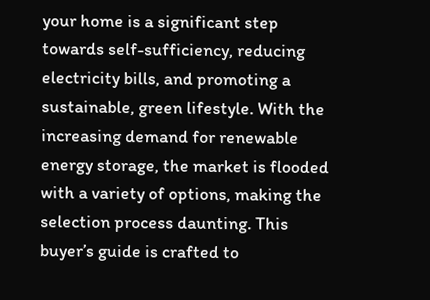your home is a significant step towards self-sufficiency, reducing electricity bills, and promoting a sustainable, green lifestyle. With the increasing demand for renewable energy storage, the market is flooded with a variety of options, making the selection process daunting. This buyer’s guide is crafted to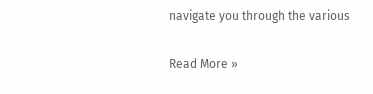navigate you through the various

Read More »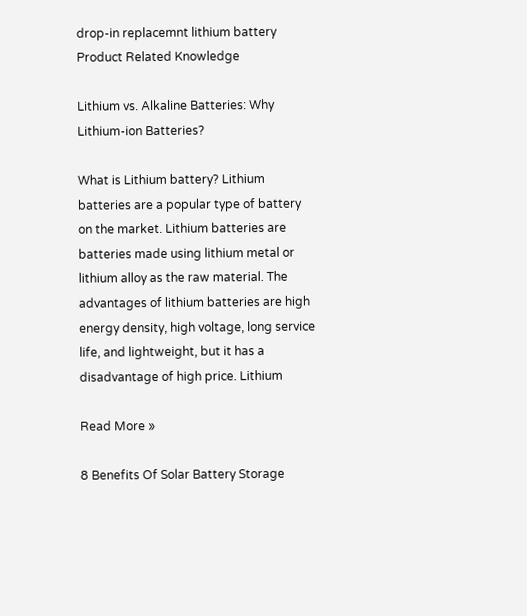drop-in replacemnt lithium battery
Product Related Knowledge

Lithium vs. Alkaline Batteries: Why Lithium-ion Batteries?

What is Lithium battery? Lithium batteries are a popular type of battery on the market. Lithium batteries are batteries made using lithium metal or lithium alloy as the raw material. The advantages of lithium batteries are high energy density, high voltage, long service life, and lightweight, but it has a disadvantage of high price. Lithium

Read More »

8 Benefits Of Solar Battery Storage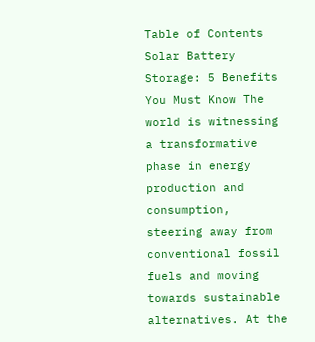Table of Contents Solar Battery Storage: 5 Benefits You Must Know The world is witnessing a transformative phase in energy production and consumption, steering away from conventional fossil fuels and moving towards sustainable alternatives. At the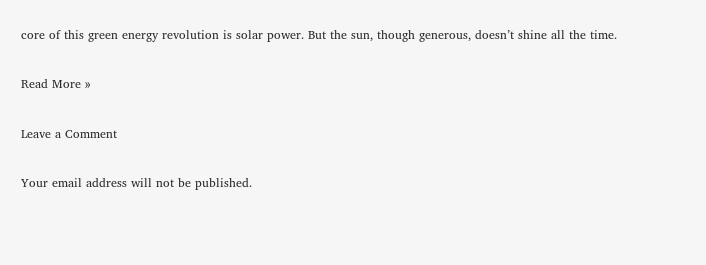core of this green energy revolution is solar power. But the sun, though generous, doesn’t shine all the time.

Read More »

Leave a Comment

Your email address will not be published.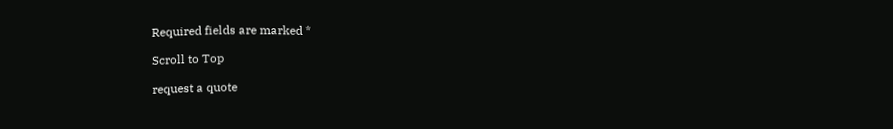Required fields are marked *

Scroll to Top

request a quote